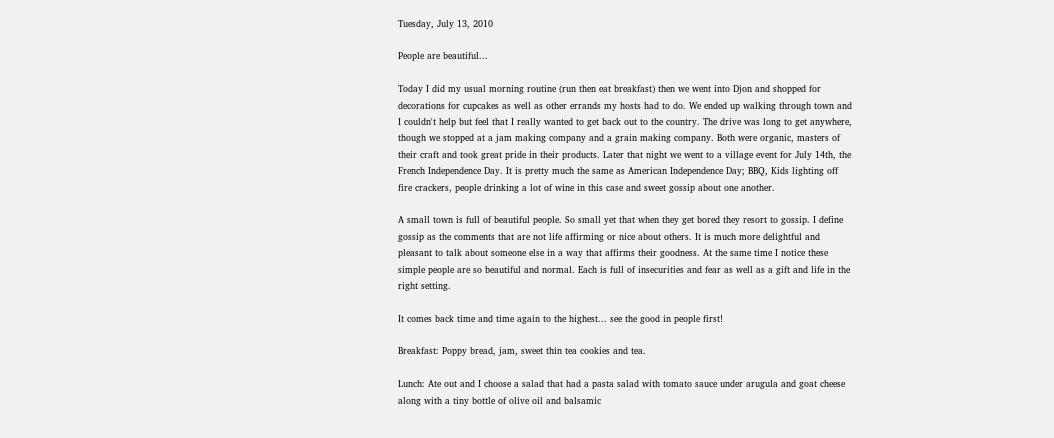Tuesday, July 13, 2010

People are beautiful...

Today I did my usual morning routine (run then eat breakfast) then we went into Djon and shopped for decorations for cupcakes as well as other errands my hosts had to do. We ended up walking through town and I couldn't help but feel that I really wanted to get back out to the country. The drive was long to get anywhere, though we stopped at a jam making company and a grain making company. Both were organic, masters of their craft and took great pride in their products. Later that night we went to a village event for July 14th, the French Independence Day. It is pretty much the same as American Independence Day; BBQ, Kids lighting off fire crackers, people drinking a lot of wine in this case and sweet gossip about one another.

A small town is full of beautiful people. So small yet that when they get bored they resort to gossip. I define gossip as the comments that are not life affirming or nice about others. It is much more delightful and pleasant to talk about someone else in a way that affirms their goodness. At the same time I notice these simple people are so beautiful and normal. Each is full of insecurities and fear as well as a gift and life in the right setting.

It comes back time and time again to the highest... see the good in people first!

Breakfast: Poppy bread, jam, sweet thin tea cookies and tea.

Lunch: Ate out and I choose a salad that had a pasta salad with tomato sauce under arugula and goat cheese along with a tiny bottle of olive oil and balsamic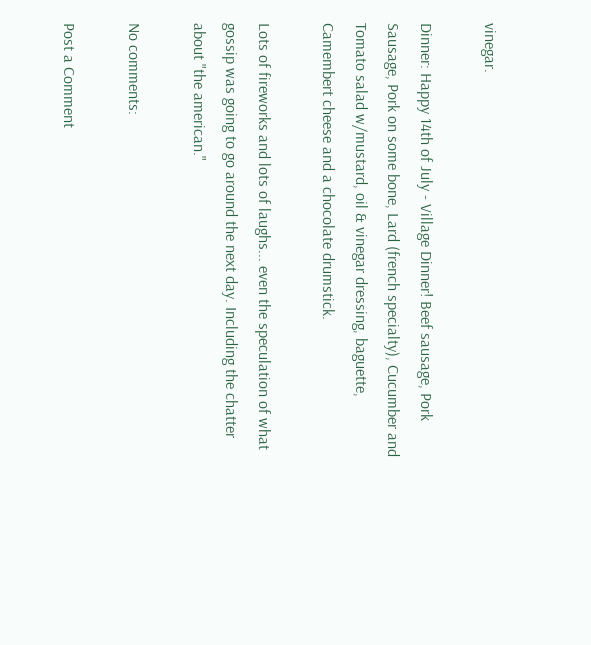vinegar.

Dinner: Happy 14th of July - Village Dinner! Beef sausage, Pork Sausage, Pork on some bone, Lard (french specialty), Cucumber and Tomato salad w/mustard, oil & vinegar dressing, baguette, Camembert cheese and a chocolate drumstick.

Lots of fireworks and lots of laughs... even the speculation of what gossip was going to go around the next day. Including the chatter about "the american."

No comments:

Post a Comment